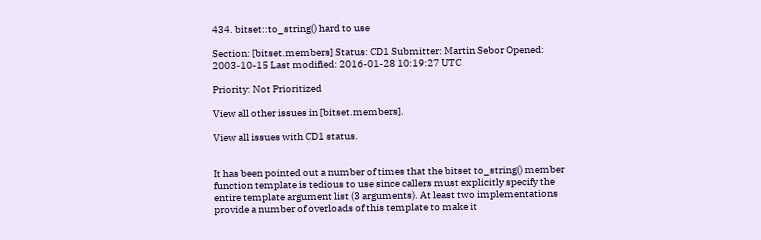434. bitset::to_string() hard to use

Section: [bitset.members] Status: CD1 Submitter: Martin Sebor Opened: 2003-10-15 Last modified: 2016-01-28 10:19:27 UTC

Priority: Not Prioritized

View all other issues in [bitset.members].

View all issues with CD1 status.


It has been pointed out a number of times that the bitset to_string() member function template is tedious to use since callers must explicitly specify the entire template argument list (3 arguments). At least two implementations provide a number of overloads of this template to make it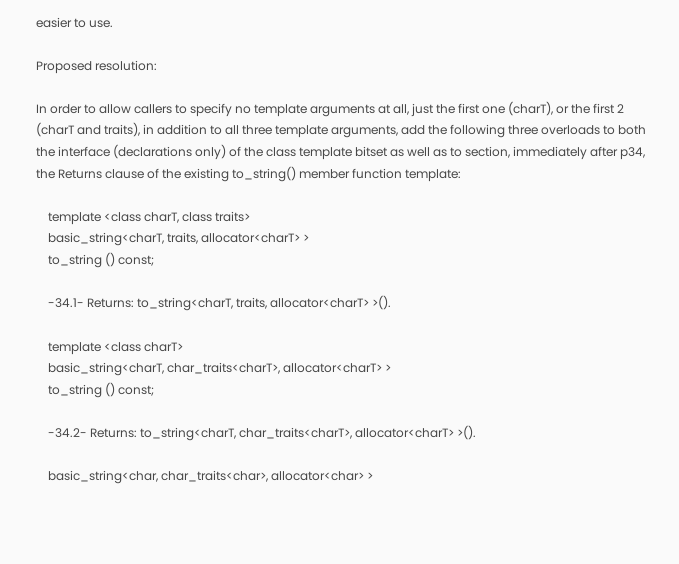easier to use.

Proposed resolution:

In order to allow callers to specify no template arguments at all, just the first one (charT), or the first 2 (charT and traits), in addition to all three template arguments, add the following three overloads to both the interface (declarations only) of the class template bitset as well as to section, immediately after p34, the Returns clause of the existing to_string() member function template:

    template <class charT, class traits>
    basic_string<charT, traits, allocator<charT> >
    to_string () const;

    -34.1- Returns: to_string<charT, traits, allocator<charT> >().

    template <class charT>
    basic_string<charT, char_traits<charT>, allocator<charT> >
    to_string () const;

    -34.2- Returns: to_string<charT, char_traits<charT>, allocator<charT> >().

    basic_string<char, char_traits<char>, allocator<char> >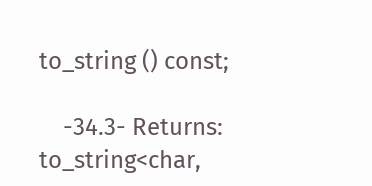to_string () const;

    -34.3- Returns: to_string<char,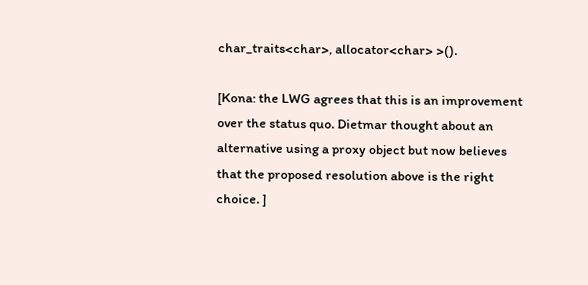char_traits<char>, allocator<char> >().

[Kona: the LWG agrees that this is an improvement over the status quo. Dietmar thought about an alternative using a proxy object but now believes that the proposed resolution above is the right choice. ]